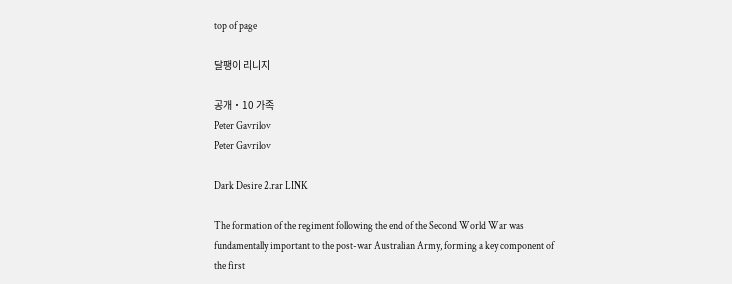top of page

달팽이 리니지

공개·10 가족
Peter Gavrilov
Peter Gavrilov

Dark Desire 2.rar LINK

The formation of the regiment following the end of the Second World War was fundamentally important to the post-war Australian Army, forming a key component of the first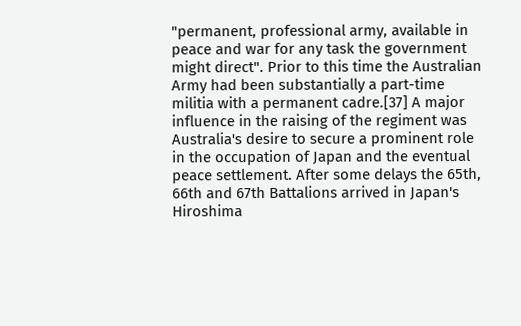"permanent, professional army, available in peace and war for any task the government might direct". Prior to this time the Australian Army had been substantially a part-time militia with a permanent cadre.[37] A major influence in the raising of the regiment was Australia's desire to secure a prominent role in the occupation of Japan and the eventual peace settlement. After some delays the 65th, 66th and 67th Battalions arrived in Japan's Hiroshima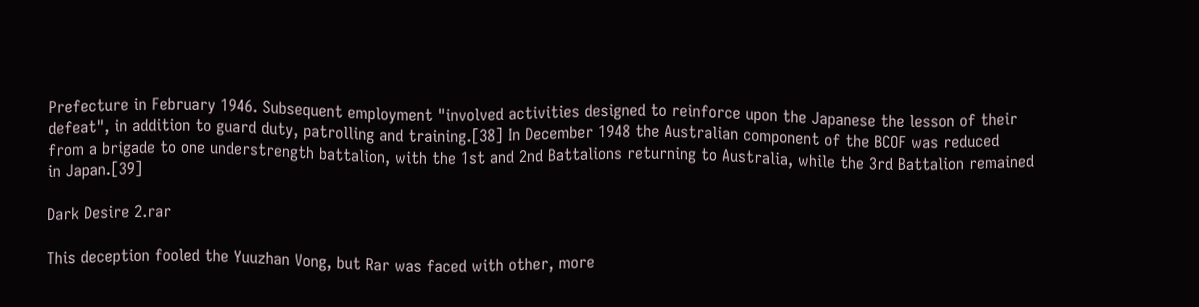Prefecture in February 1946. Subsequent employment "involved activities designed to reinforce upon the Japanese the lesson of their defeat", in addition to guard duty, patrolling and training.[38] In December 1948 the Australian component of the BCOF was reduced from a brigade to one understrength battalion, with the 1st and 2nd Battalions returning to Australia, while the 3rd Battalion remained in Japan.[39]

Dark Desire 2.rar

This deception fooled the Yuuzhan Vong, but Rar was faced with other, more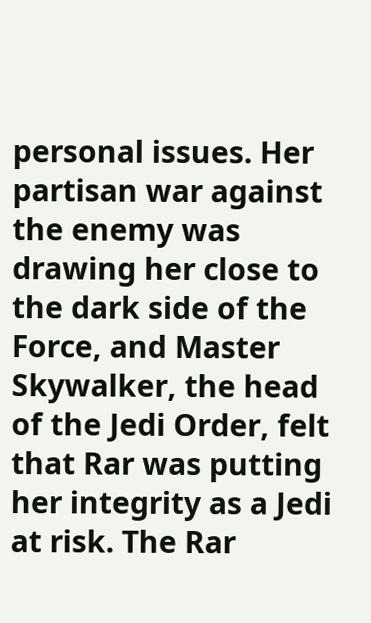personal issues. Her partisan war against the enemy was drawing her close to the dark side of the Force, and Master Skywalker, the head of the Jedi Order, felt that Rar was putting her integrity as a Jedi at risk. The Rar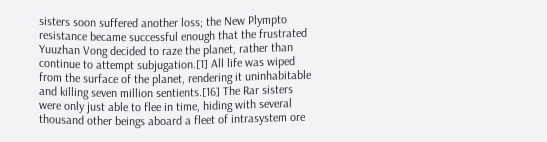sisters soon suffered another loss; the New Plympto resistance became successful enough that the frustrated Yuuzhan Vong decided to raze the planet, rather than continue to attempt subjugation.[1] All life was wiped from the surface of the planet, rendering it uninhabitable and killing seven million sentients.[16] The Rar sisters were only just able to flee in time, hiding with several thousand other beings aboard a fleet of intrasystem ore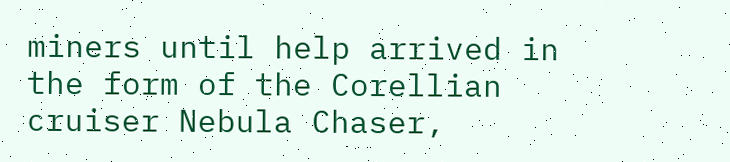miners until help arrived in the form of the Corellian cruiser Nebula Chaser,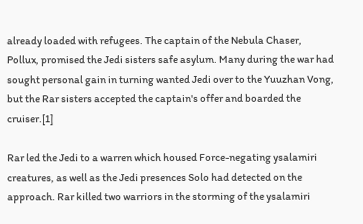already loaded with refugees. The captain of the Nebula Chaser, Pollux, promised the Jedi sisters safe asylum. Many during the war had sought personal gain in turning wanted Jedi over to the Yuuzhan Vong, but the Rar sisters accepted the captain's offer and boarded the cruiser.[1]

Rar led the Jedi to a warren which housed Force-negating ysalamiri creatures, as well as the Jedi presences Solo had detected on the approach. Rar killed two warriors in the storming of the ysalamiri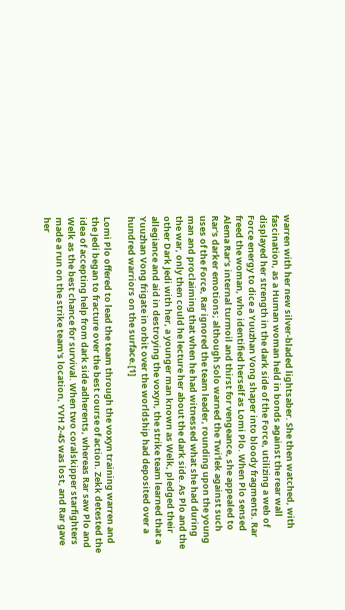warren with her new silver-bladed lightsaber. She then watched, with fascination, as a Human woman held in bonds against the rear wall displayed her strength in the dark side of the Force, utilizing a web of Force energy to dice a Yuuzhan Vong shaper into bloody fragments. Rar freed the woman, who identified herself as Lomi Plo. When Plo sensed Alema Rar's internal turmoil and thirst for vengeance, she appealed to Rar's darker emotions; although Solo warned the Twi'lek against such uses of the Force, Rar ignored the team leader, rounding upon the young man and proclaiming that when he had witnessed what she had during the war, only then could he lecture her about the dark side. As Plo and the other Dark Jedi with her, a younger man known as Welk, pledged their allegiance and aid in destroying the voxyn, the strike team learned that a Yuuzhan Vong frigate in orbit over the worldship had deposited over a hundred warriors on the surface.[1]

Lomi Plo offered to lead the team through the voxyn training warren and the Jedi began to fracture over the best course of action. Zekk detested the idea of accepting help from dark side adherents, whereas Rar saw Plo and Welk as the best chance for survival. When two coralskipper starfighters made a run on the strike team's location, YVH 2-4S was lost, and Rar gave her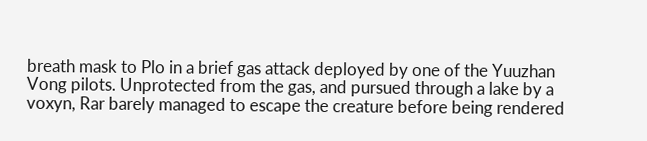breath mask to Plo in a brief gas attack deployed by one of the Yuuzhan Vong pilots. Unprotected from the gas, and pursued through a lake by a voxyn, Rar barely managed to escape the creature before being rendered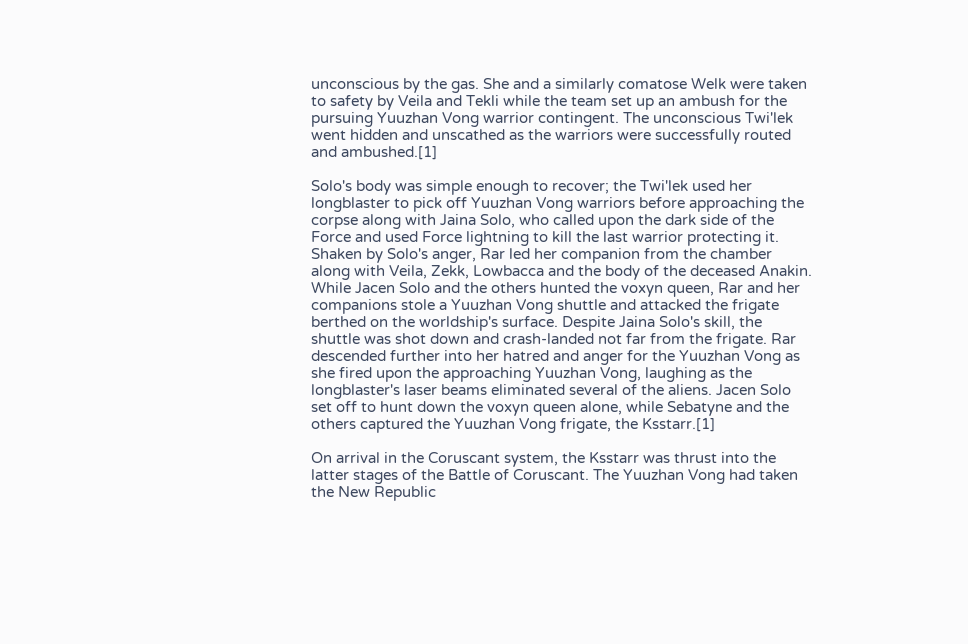unconscious by the gas. She and a similarly comatose Welk were taken to safety by Veila and Tekli while the team set up an ambush for the pursuing Yuuzhan Vong warrior contingent. The unconscious Twi'lek went hidden and unscathed as the warriors were successfully routed and ambushed.[1]

Solo's body was simple enough to recover; the Twi'lek used her longblaster to pick off Yuuzhan Vong warriors before approaching the corpse along with Jaina Solo, who called upon the dark side of the Force and used Force lightning to kill the last warrior protecting it. Shaken by Solo's anger, Rar led her companion from the chamber along with Veila, Zekk, Lowbacca and the body of the deceased Anakin. While Jacen Solo and the others hunted the voxyn queen, Rar and her companions stole a Yuuzhan Vong shuttle and attacked the frigate berthed on the worldship's surface. Despite Jaina Solo's skill, the shuttle was shot down and crash-landed not far from the frigate. Rar descended further into her hatred and anger for the Yuuzhan Vong as she fired upon the approaching Yuuzhan Vong, laughing as the longblaster's laser beams eliminated several of the aliens. Jacen Solo set off to hunt down the voxyn queen alone, while Sebatyne and the others captured the Yuuzhan Vong frigate, the Ksstarr.[1]

On arrival in the Coruscant system, the Ksstarr was thrust into the latter stages of the Battle of Coruscant. The Yuuzhan Vong had taken the New Republic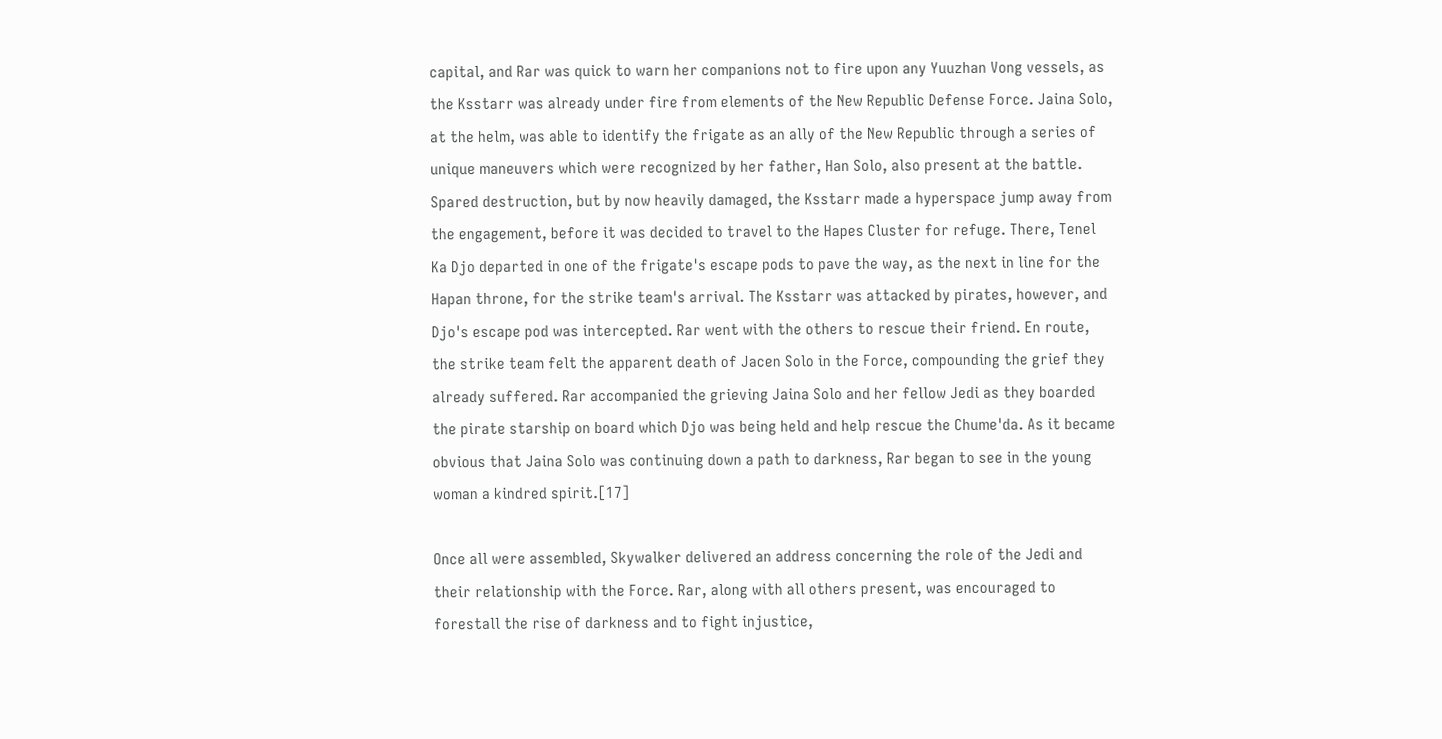capital, and Rar was quick to warn her companions not to fire upon any Yuuzhan Vong vessels, as the Ksstarr was already under fire from elements of the New Republic Defense Force. Jaina Solo, at the helm, was able to identify the frigate as an ally of the New Republic through a series of unique maneuvers which were recognized by her father, Han Solo, also present at the battle. Spared destruction, but by now heavily damaged, the Ksstarr made a hyperspace jump away from the engagement, before it was decided to travel to the Hapes Cluster for refuge. There, Tenel Ka Djo departed in one of the frigate's escape pods to pave the way, as the next in line for the Hapan throne, for the strike team's arrival. The Ksstarr was attacked by pirates, however, and Djo's escape pod was intercepted. Rar went with the others to rescue their friend. En route, the strike team felt the apparent death of Jacen Solo in the Force, compounding the grief they already suffered. Rar accompanied the grieving Jaina Solo and her fellow Jedi as they boarded the pirate starship on board which Djo was being held and help rescue the Chume'da. As it became obvious that Jaina Solo was continuing down a path to darkness, Rar began to see in the young woman a kindred spirit.[17]

Once all were assembled, Skywalker delivered an address concerning the role of the Jedi and their relationship with the Force. Rar, along with all others present, was encouraged to forestall the rise of darkness and to fight injustice,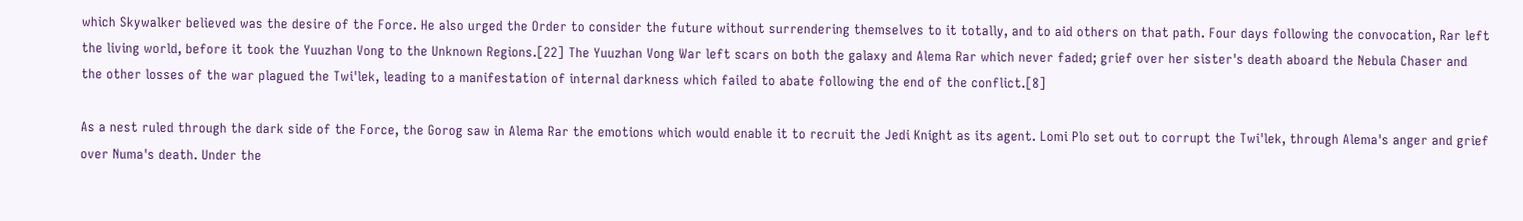which Skywalker believed was the desire of the Force. He also urged the Order to consider the future without surrendering themselves to it totally, and to aid others on that path. Four days following the convocation, Rar left the living world, before it took the Yuuzhan Vong to the Unknown Regions.[22] The Yuuzhan Vong War left scars on both the galaxy and Alema Rar which never faded; grief over her sister's death aboard the Nebula Chaser and the other losses of the war plagued the Twi'lek, leading to a manifestation of internal darkness which failed to abate following the end of the conflict.[8]

As a nest ruled through the dark side of the Force, the Gorog saw in Alema Rar the emotions which would enable it to recruit the Jedi Knight as its agent. Lomi Plo set out to corrupt the Twi'lek, through Alema's anger and grief over Numa's death. Under the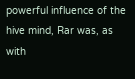powerful influence of the hive mind, Rar was, as with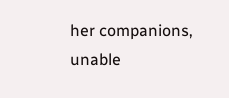her companions, unable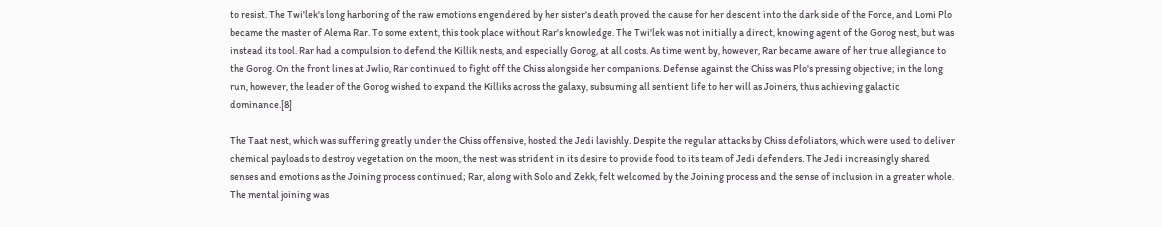to resist. The Twi'lek's long harboring of the raw emotions engendered by her sister's death proved the cause for her descent into the dark side of the Force, and Lomi Plo became the master of Alema Rar. To some extent, this took place without Rar's knowledge. The Twi'lek was not initially a direct, knowing agent of the Gorog nest, but was instead its tool. Rar had a compulsion to defend the Killik nests, and especially Gorog, at all costs. As time went by, however, Rar became aware of her true allegiance to the Gorog. On the front lines at Jwlio, Rar continued to fight off the Chiss alongside her companions. Defense against the Chiss was Plo's pressing objective; in the long run, however, the leader of the Gorog wished to expand the Killiks across the galaxy, subsuming all sentient life to her will as Joiners, thus achieving galactic dominance.[8]

The Taat nest, which was suffering greatly under the Chiss offensive, hosted the Jedi lavishly. Despite the regular attacks by Chiss defoliators, which were used to deliver chemical payloads to destroy vegetation on the moon, the nest was strident in its desire to provide food to its team of Jedi defenders. The Jedi increasingly shared senses and emotions as the Joining process continued; Rar, along with Solo and Zekk, felt welcomed by the Joining process and the sense of inclusion in a greater whole. The mental joining was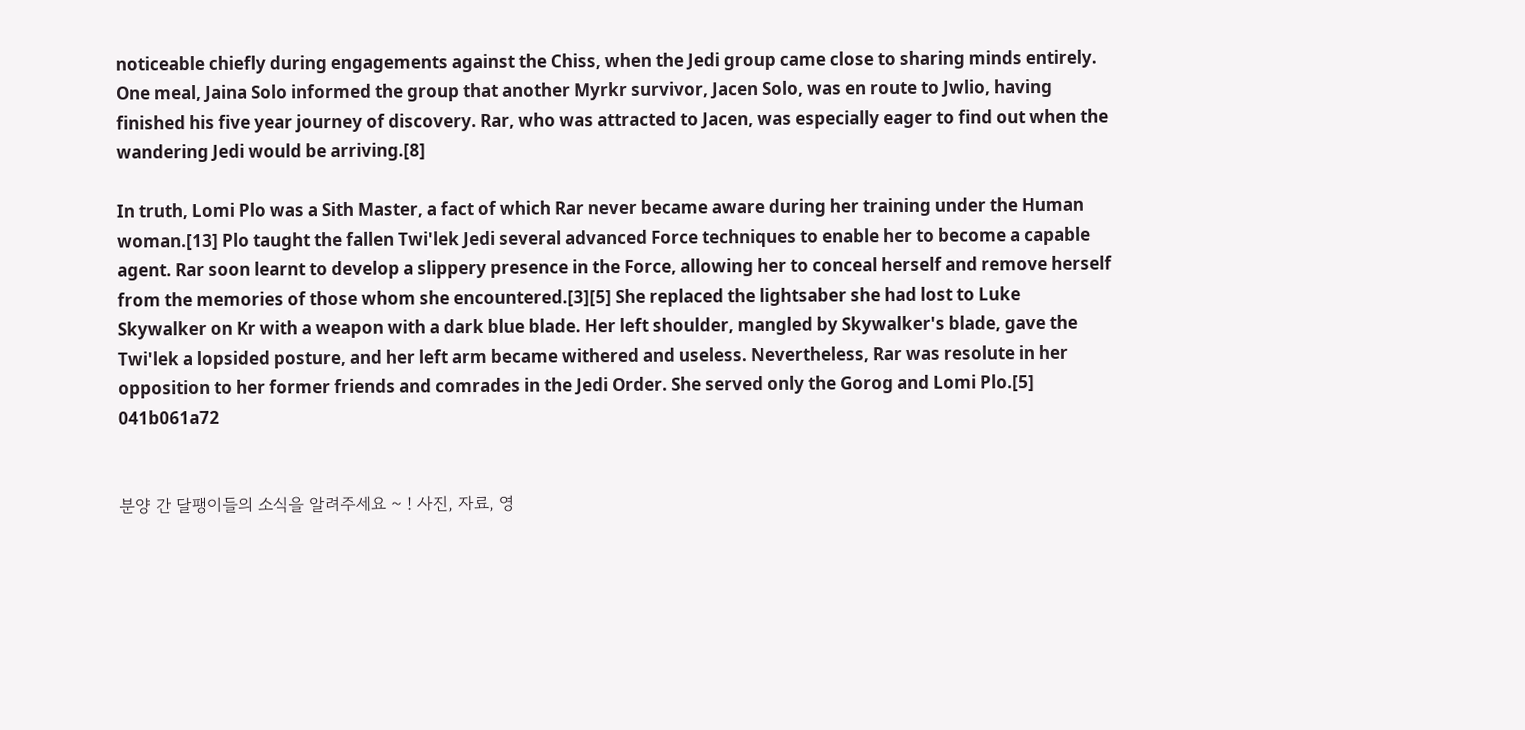noticeable chiefly during engagements against the Chiss, when the Jedi group came close to sharing minds entirely. One meal, Jaina Solo informed the group that another Myrkr survivor, Jacen Solo, was en route to Jwlio, having finished his five year journey of discovery. Rar, who was attracted to Jacen, was especially eager to find out when the wandering Jedi would be arriving.[8]

In truth, Lomi Plo was a Sith Master, a fact of which Rar never became aware during her training under the Human woman.[13] Plo taught the fallen Twi'lek Jedi several advanced Force techniques to enable her to become a capable agent. Rar soon learnt to develop a slippery presence in the Force, allowing her to conceal herself and remove herself from the memories of those whom she encountered.[3][5] She replaced the lightsaber she had lost to Luke Skywalker on Kr with a weapon with a dark blue blade. Her left shoulder, mangled by Skywalker's blade, gave the Twi'lek a lopsided posture, and her left arm became withered and useless. Nevertheless, Rar was resolute in her opposition to her former friends and comrades in the Jedi Order. She served only the Gorog and Lomi Plo.[5] 041b061a72


분양 간 달팽이들의 소식을 알려주세요 ~ ! 사진, 자료, 영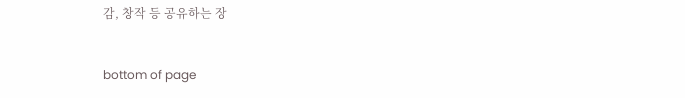감, 창작 등 공유하는 장


bottom of page